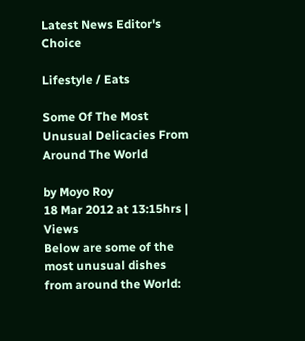Latest News Editor's Choice

Lifestyle / Eats

Some Of The Most Unusual Delicacies From Around The World

by Moyo Roy
18 Mar 2012 at 13:15hrs | Views
Below are some of the most unusual dishes from around the World: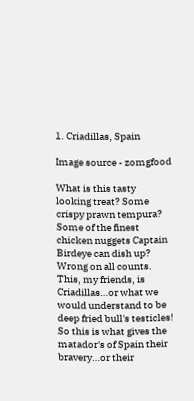1. Criadillas, Spain

Image source - zomgfood

What is this tasty looking treat? Some crispy prawn tempura? Some of the finest chicken nuggets Captain Birdeye can dish up? Wrong on all counts. This, my friends, is Criadillas…or what we would understand to be deep fried bull's testicles! So this is what gives the matador's of Spain their bravery…or their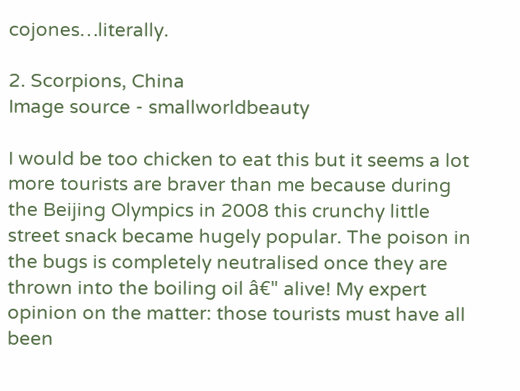cojones…literally.

2. Scorpions, China
Image source - smallworldbeauty

I would be too chicken to eat this but it seems a lot more tourists are braver than me because during the Beijing Olympics in 2008 this crunchy little street snack became hugely popular. The poison in the bugs is completely neutralised once they are thrown into the boiling oil â€" alive! My expert opinion on the matter: those tourists must have all been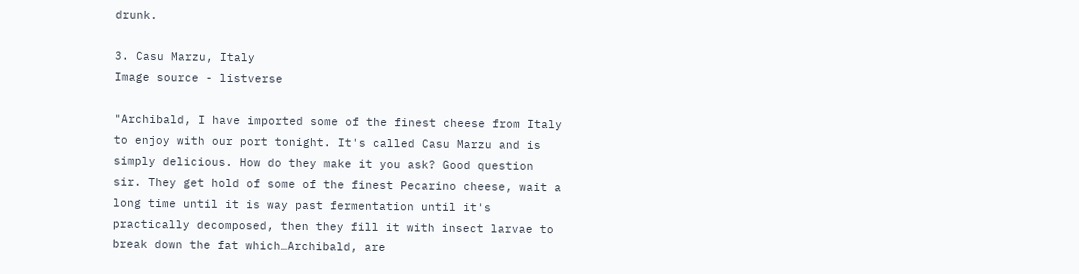drunk.

3. Casu Marzu, Italy
Image source - listverse

"Archibald, I have imported some of the finest cheese from Italy to enjoy with our port tonight. It's called Casu Marzu and is simply delicious. How do they make it you ask? Good question sir. They get hold of some of the finest Pecarino cheese, wait a long time until it is way past fermentation until it's practically decomposed, then they fill it with insect larvae to break down the fat which…Archibald, are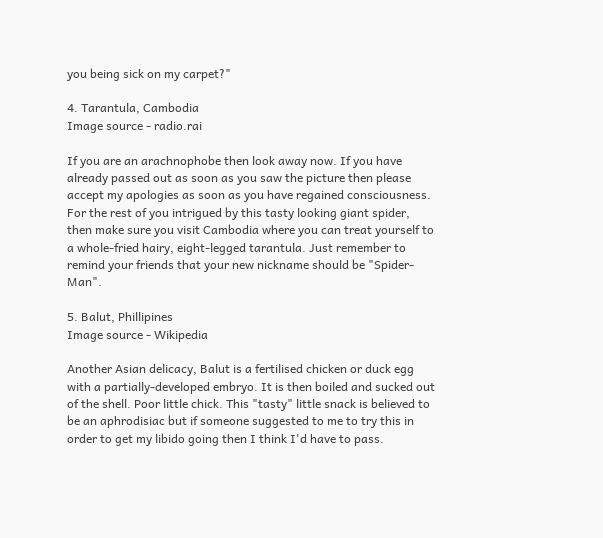you being sick on my carpet?"

4. Tarantula, Cambodia
Image source - radio.rai

If you are an arachnophobe then look away now. If you have already passed out as soon as you saw the picture then please accept my apologies as soon as you have regained consciousness. For the rest of you intrigued by this tasty looking giant spider, then make sure you visit Cambodia where you can treat yourself to a whole-fried hairy, eight-legged tarantula. Just remember to remind your friends that your new nickname should be "Spider-Man".

5. Balut, Phillipines
Image source - Wikipedia

Another Asian delicacy, Balut is a fertilised chicken or duck egg with a partially-developed embryo. It is then boiled and sucked out of the shell. Poor little chick. This "tasty" little snack is believed to be an aphrodisiac but if someone suggested to me to try this in order to get my libido going then I think I'd have to pass.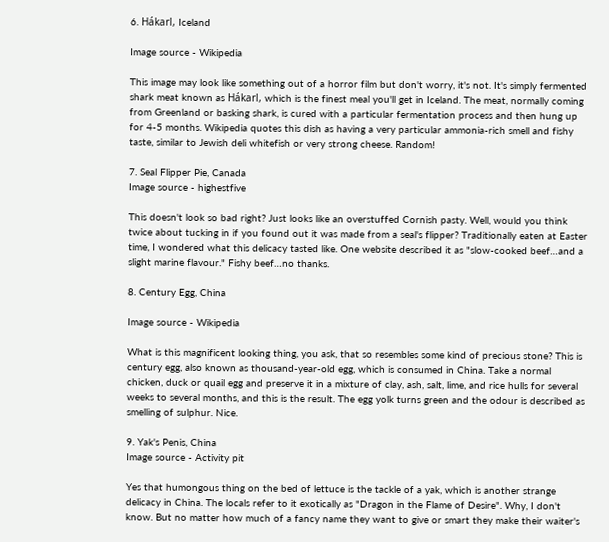6. Hákarl, Iceland

Image source - Wikipedia

This image may look like something out of a horror film but don't worry, it's not. It's simply fermented shark meat known as Hákarl, which is the finest meal you'll get in Iceland. The meat, normally coming from Greenland or basking shark, is cured with a particular fermentation process and then hung up for 4-5 months. Wikipedia quotes this dish as having a very particular ammonia-rich smell and fishy taste, similar to Jewish deli whitefish or very strong cheese. Random!

7. Seal Flipper Pie, Canada
Image source - highestfive

This doesn't look so bad right? Just looks like an overstuffed Cornish pasty. Well, would you think twice about tucking in if you found out it was made from a seal's flipper? Traditionally eaten at Easter time, I wondered what this delicacy tasted like. One website described it as "slow-cooked beef…and a slight marine flavour." Fishy beef…no thanks.

8. Century Egg, China

Image source - Wikipedia

What is this magnificent looking thing, you ask, that so resembles some kind of precious stone? This is century egg, also known as thousand-year-old egg, which is consumed in China. Take a normal chicken, duck or quail egg and preserve it in a mixture of clay, ash, salt, lime, and rice hulls for several weeks to several months, and this is the result. The egg yolk turns green and the odour is described as smelling of sulphur. Nice.

9. Yak's Penis, China
Image source - Activity pit

Yes that humongous thing on the bed of lettuce is the tackle of a yak, which is another strange delicacy in China. The locals refer to it exotically as "Dragon in the Flame of Desire". Why, I don't know. But no matter how much of a fancy name they want to give or smart they make their waiter's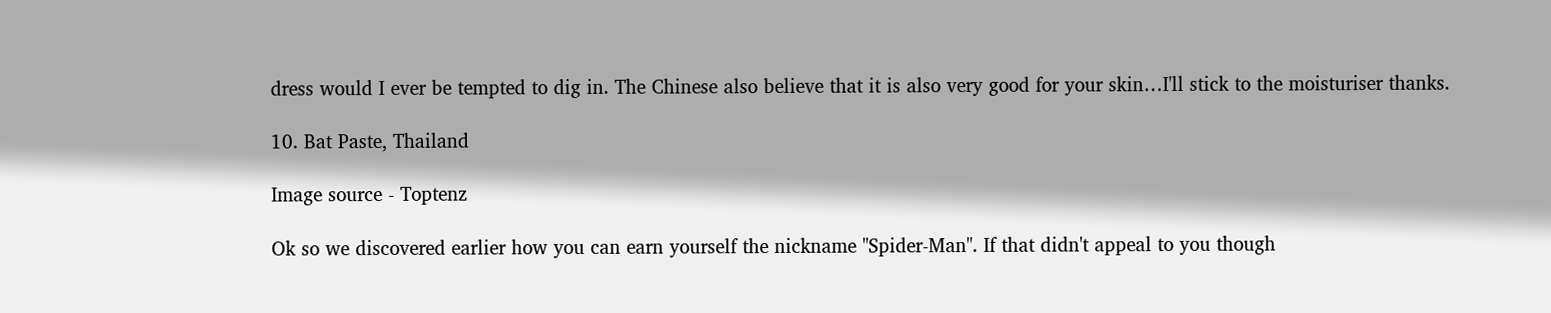dress would I ever be tempted to dig in. The Chinese also believe that it is also very good for your skin…I'll stick to the moisturiser thanks.

10. Bat Paste, Thailand

Image source - Toptenz

Ok so we discovered earlier how you can earn yourself the nickname "Spider-Man". If that didn't appeal to you though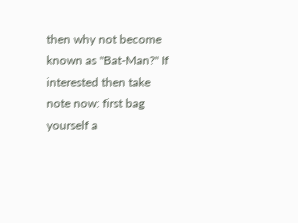then why not become known as "Bat-Man?" If interested then take note now: first bag yourself a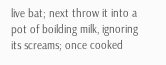live bat; next throw it into a pot of boilding milk, ignoring its screams; once cooked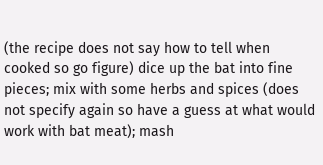(the recipe does not say how to tell when cooked so go figure) dice up the bat into fine pieces; mix with some herbs and spices (does not specify again so have a guess at what would work with bat meat); mash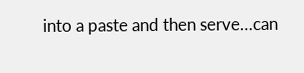into a paste and then serve…can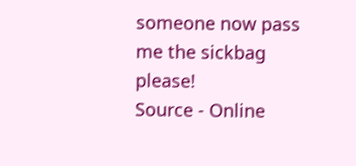someone now pass me the sickbag please!
Source - Online